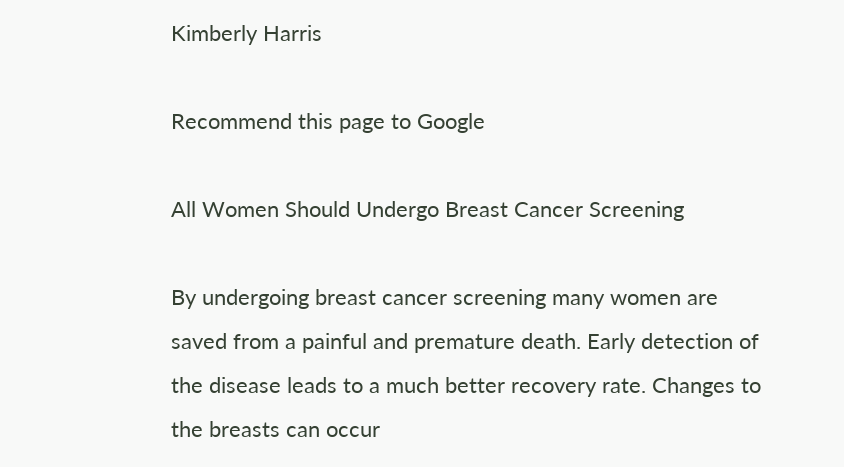Kimberly Harris

Recommend this page to Google

All Women Should Undergo Breast Cancer Screening

By undergoing breast cancer screening many women are saved from a painful and premature death. Early detection of the disease leads to a much better recovery rate. Changes to the breasts can occur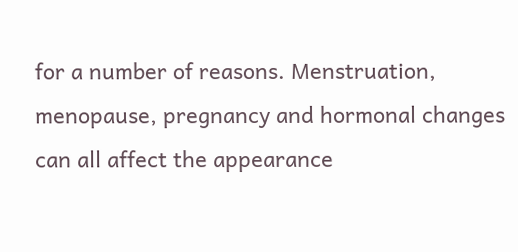for a number of reasons. Menstruation, menopause, pregnancy and hormonal changes can all affect the appearance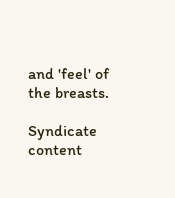and 'feel' of the breasts.

Syndicate content